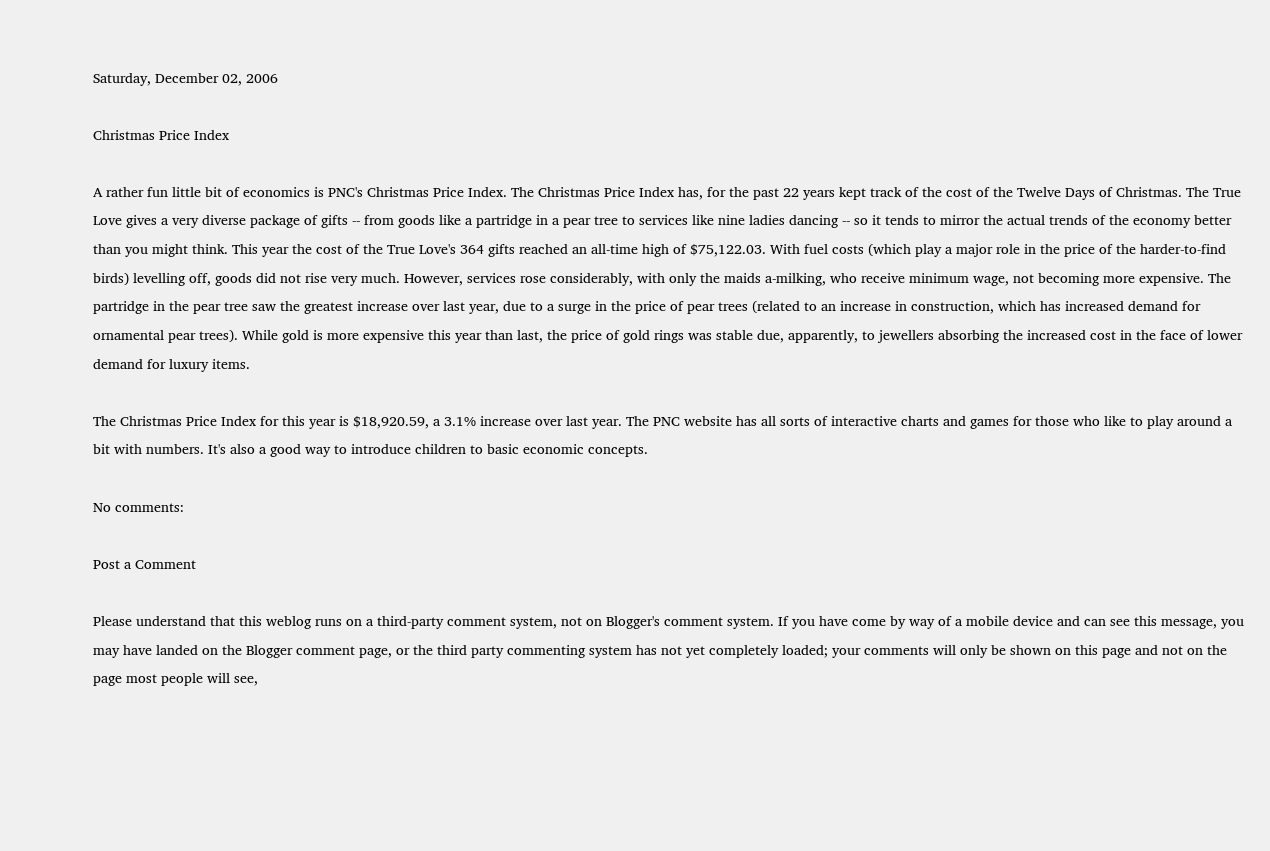Saturday, December 02, 2006

Christmas Price Index

A rather fun little bit of economics is PNC's Christmas Price Index. The Christmas Price Index has, for the past 22 years kept track of the cost of the Twelve Days of Christmas. The True Love gives a very diverse package of gifts -- from goods like a partridge in a pear tree to services like nine ladies dancing -- so it tends to mirror the actual trends of the economy better than you might think. This year the cost of the True Love's 364 gifts reached an all-time high of $75,122.03. With fuel costs (which play a major role in the price of the harder-to-find birds) levelling off, goods did not rise very much. However, services rose considerably, with only the maids a-milking, who receive minimum wage, not becoming more expensive. The partridge in the pear tree saw the greatest increase over last year, due to a surge in the price of pear trees (related to an increase in construction, which has increased demand for ornamental pear trees). While gold is more expensive this year than last, the price of gold rings was stable due, apparently, to jewellers absorbing the increased cost in the face of lower demand for luxury items.

The Christmas Price Index for this year is $18,920.59, a 3.1% increase over last year. The PNC website has all sorts of interactive charts and games for those who like to play around a bit with numbers. It's also a good way to introduce children to basic economic concepts.

No comments:

Post a Comment

Please understand that this weblog runs on a third-party comment system, not on Blogger's comment system. If you have come by way of a mobile device and can see this message, you may have landed on the Blogger comment page, or the third party commenting system has not yet completely loaded; your comments will only be shown on this page and not on the page most people will see,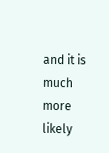and it is much more likely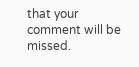that your comment will be missed.